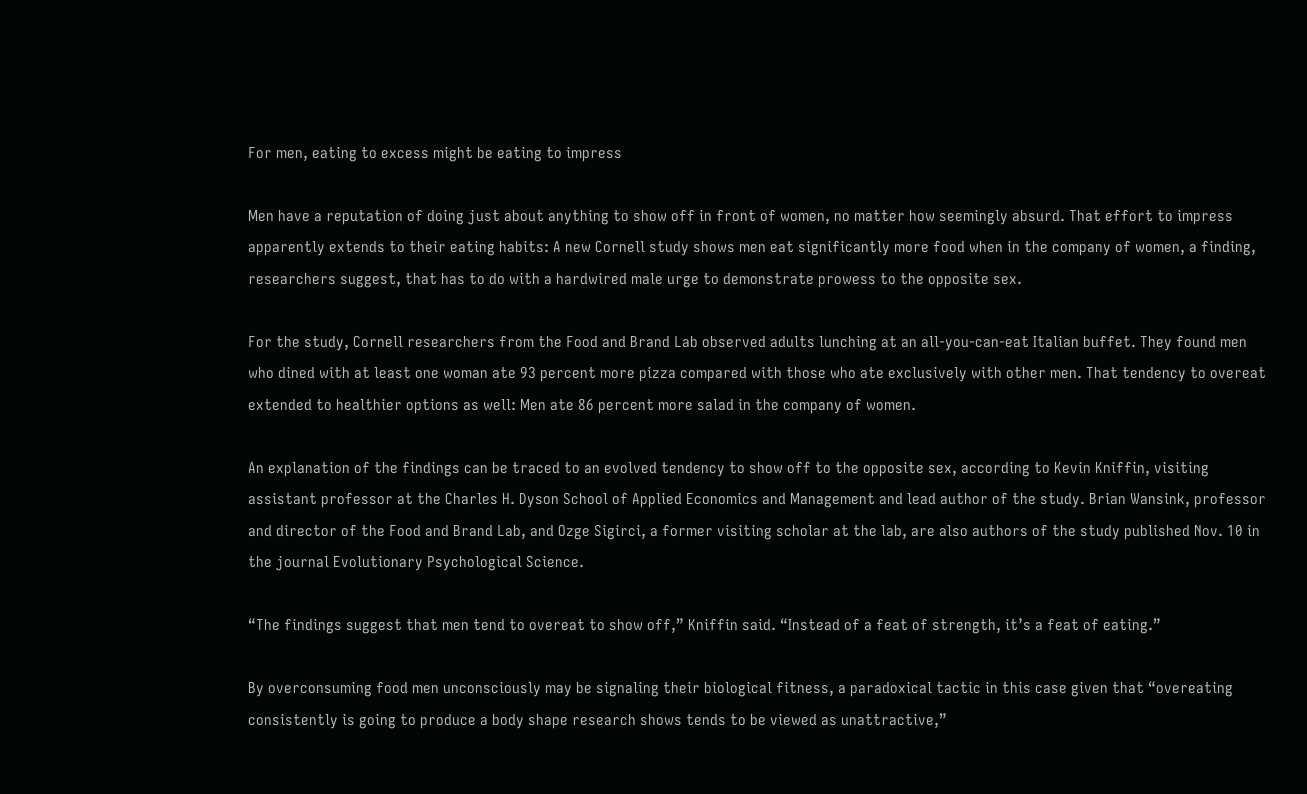For men, eating to excess might be eating to impress

Men have a reputation of doing just about anything to show off in front of women, no matter how seemingly absurd. That effort to impress apparently extends to their eating habits: A new Cornell study shows men eat significantly more food when in the company of women, a finding, researchers suggest, that has to do with a hardwired male urge to demonstrate prowess to the opposite sex.

For the study, Cornell researchers from the Food and Brand Lab observed adults lunching at an all-you-can-eat Italian buffet. They found men who dined with at least one woman ate 93 percent more pizza compared with those who ate exclusively with other men. That tendency to overeat extended to healthier options as well: Men ate 86 percent more salad in the company of women.

An explanation of the findings can be traced to an evolved tendency to show off to the opposite sex, according to Kevin Kniffin, visiting assistant professor at the Charles H. Dyson School of Applied Economics and Management and lead author of the study. Brian Wansink, professor and director of the Food and Brand Lab, and Ozge Sigirci, a former visiting scholar at the lab, are also authors of the study published Nov. 10 in the journal Evolutionary Psychological Science.

“The findings suggest that men tend to overeat to show off,” Kniffin said. “Instead of a feat of strength, it’s a feat of eating.”

By overconsuming food men unconsciously may be signaling their biological fitness, a paradoxical tactic in this case given that “overeating consistently is going to produce a body shape research shows tends to be viewed as unattractive,”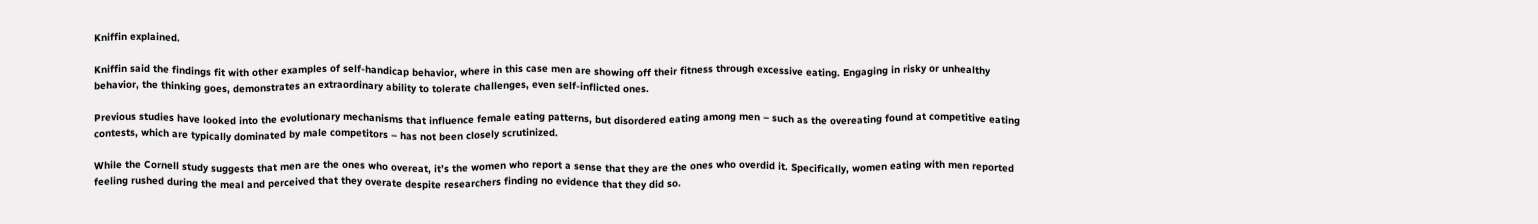Kniffin explained.

Kniffin said the findings fit with other examples of self-handicap behavior, where in this case men are showing off their fitness through excessive eating. Engaging in risky or unhealthy behavior, the thinking goes, demonstrates an extraordinary ability to tolerate challenges, even self-inflicted ones.

Previous studies have looked into the evolutionary mechanisms that influence female eating patterns, but disordered eating among men – such as the overeating found at competitive eating contests, which are typically dominated by male competitors – has not been closely scrutinized.

While the Cornell study suggests that men are the ones who overeat, it’s the women who report a sense that they are the ones who overdid it. Specifically, women eating with men reported feeling rushed during the meal and perceived that they overate despite researchers finding no evidence that they did so.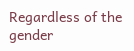Regardless of the gender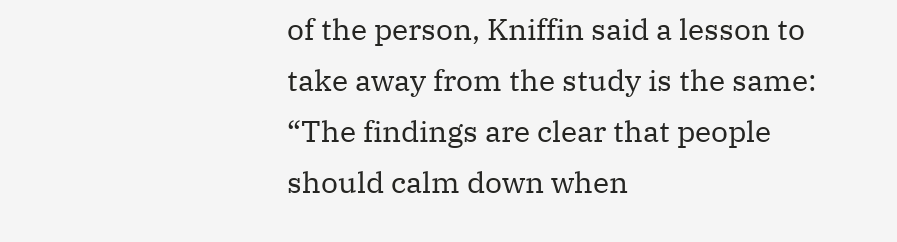of the person, Kniffin said a lesson to take away from the study is the same: “The findings are clear that people should calm down when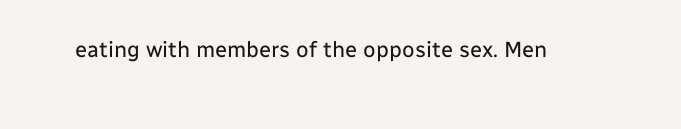eating with members of the opposite sex. Men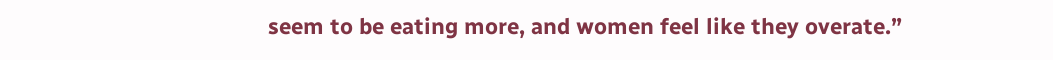seem to be eating more, and women feel like they overate.”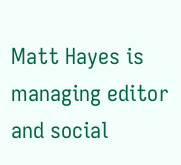Matt Hayes is managing editor and social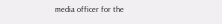media officer for the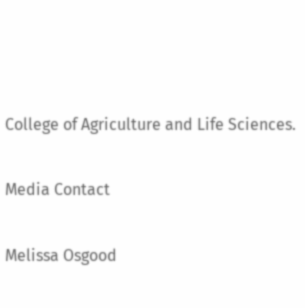College of Agriculture and Life Sciences.

Media Contact

Melissa Osgood